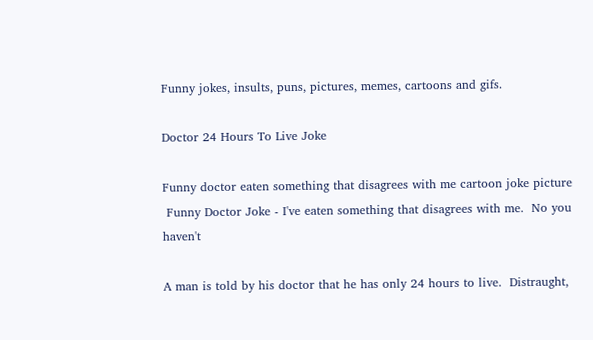Funny jokes, insults, puns, pictures, memes, cartoons and gifs.

Doctor 24 Hours To Live Joke

Funny doctor eaten something that disagrees with me cartoon joke picture
 Funny Doctor Joke - I've eaten something that disagrees with me.  No you haven't

A man is told by his doctor that he has only 24 hours to live.  Distraught,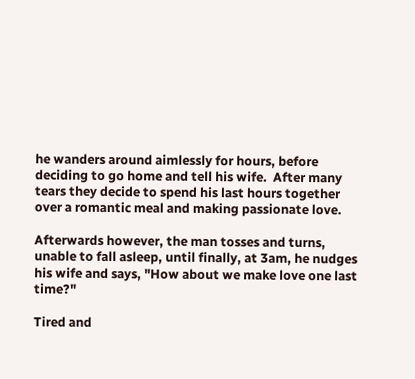he wanders around aimlessly for hours, before deciding to go home and tell his wife.  After many tears they decide to spend his last hours together over a romantic meal and making passionate love.

Afterwards however, the man tosses and turns, unable to fall asleep, until finally, at 3am, he nudges his wife and says, "How about we make love one last time?"

Tired and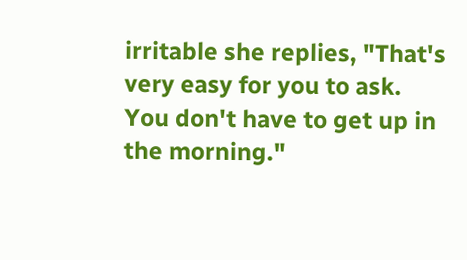irritable she replies, "That's very easy for you to ask.  You don't have to get up in the morning."